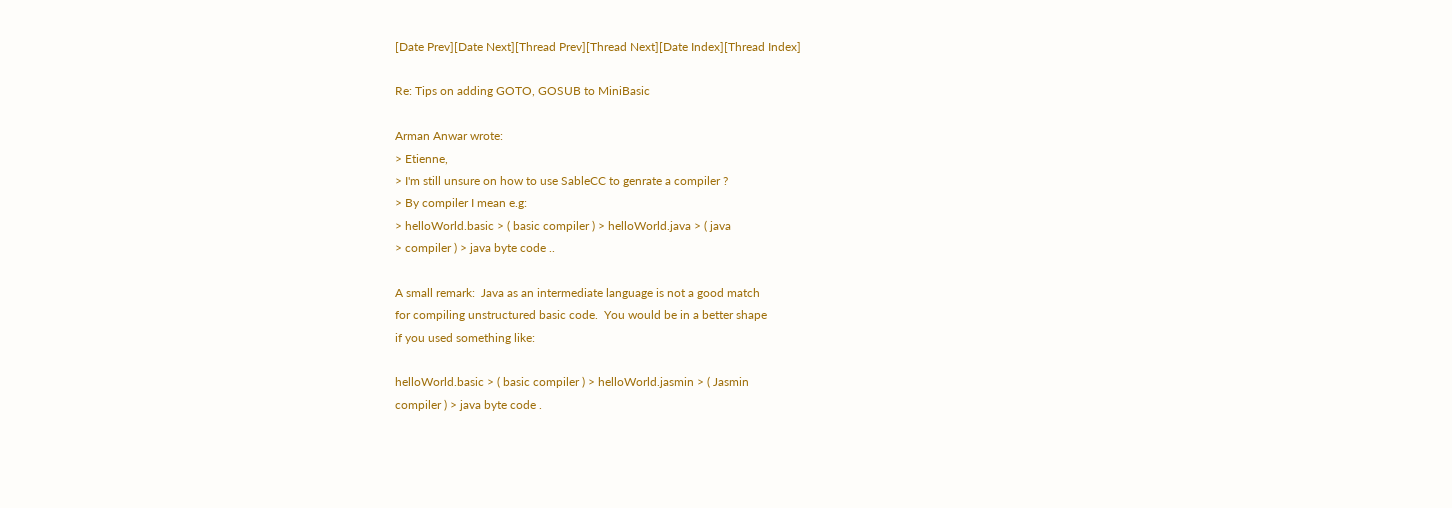[Date Prev][Date Next][Thread Prev][Thread Next][Date Index][Thread Index]

Re: Tips on adding GOTO, GOSUB to MiniBasic

Arman Anwar wrote:
> Etienne,
> I'm still unsure on how to use SableCC to genrate a compiler ?
> By compiler I mean e.g:
> helloWorld.basic > ( basic compiler ) > helloWorld.java > ( java
> compiler ) > java byte code ..

A small remark:  Java as an intermediate language is not a good match
for compiling unstructured basic code.  You would be in a better shape
if you used something like:

helloWorld.basic > ( basic compiler ) > helloWorld.jasmin > ( Jasmin
compiler ) > java byte code .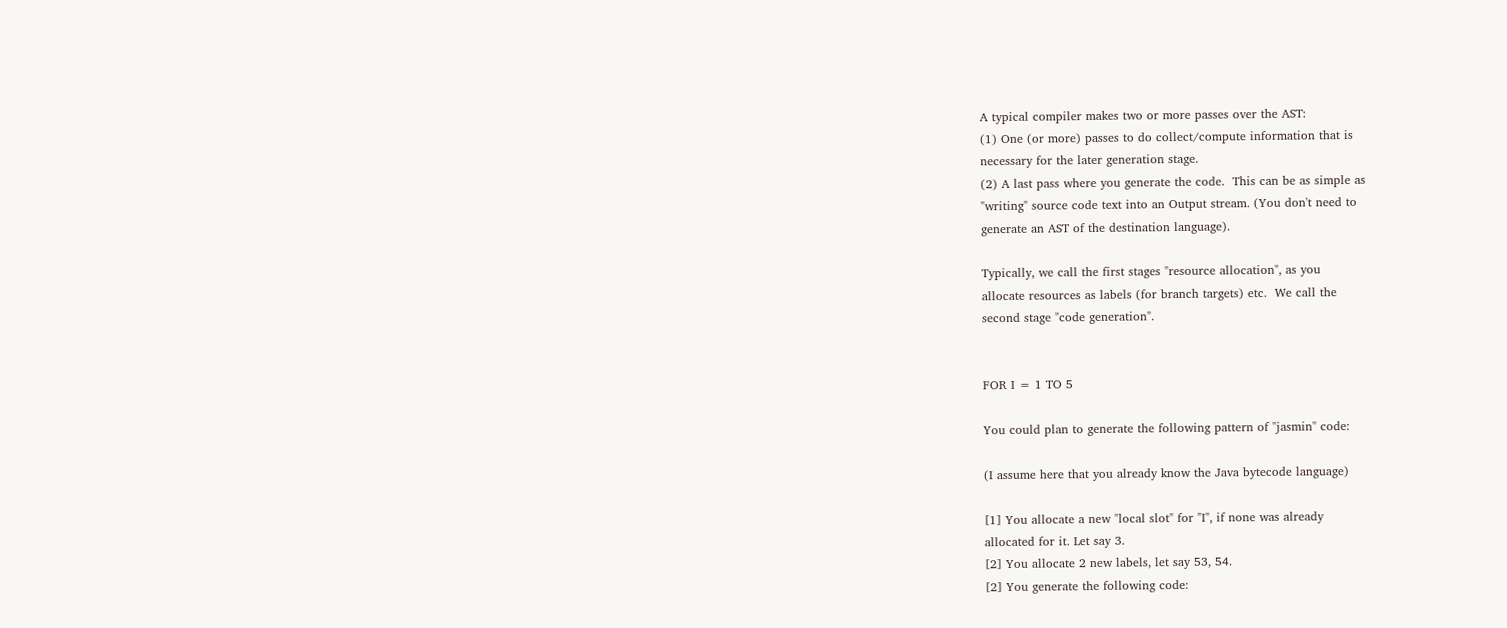A typical compiler makes two or more passes over the AST:
(1) One (or more) passes to do collect/compute information that is
necessary for the later generation stage.
(2) A last pass where you generate the code.  This can be as simple as
"writing" source code text into an Output stream. (You don't need to
generate an AST of the destination language).

Typically, we call the first stages "resource allocation", as you
allocate resources as labels (for branch targets) etc.  We call the
second stage "code generation".


FOR I = 1 TO 5

You could plan to generate the following pattern of "jasmin" code:

(I assume here that you already know the Java bytecode language)

[1] You allocate a new "local slot" for "I", if none was already
allocated for it. Let say 3.
[2] You allocate 2 new labels, let say 53, 54.
[2] You generate the following code: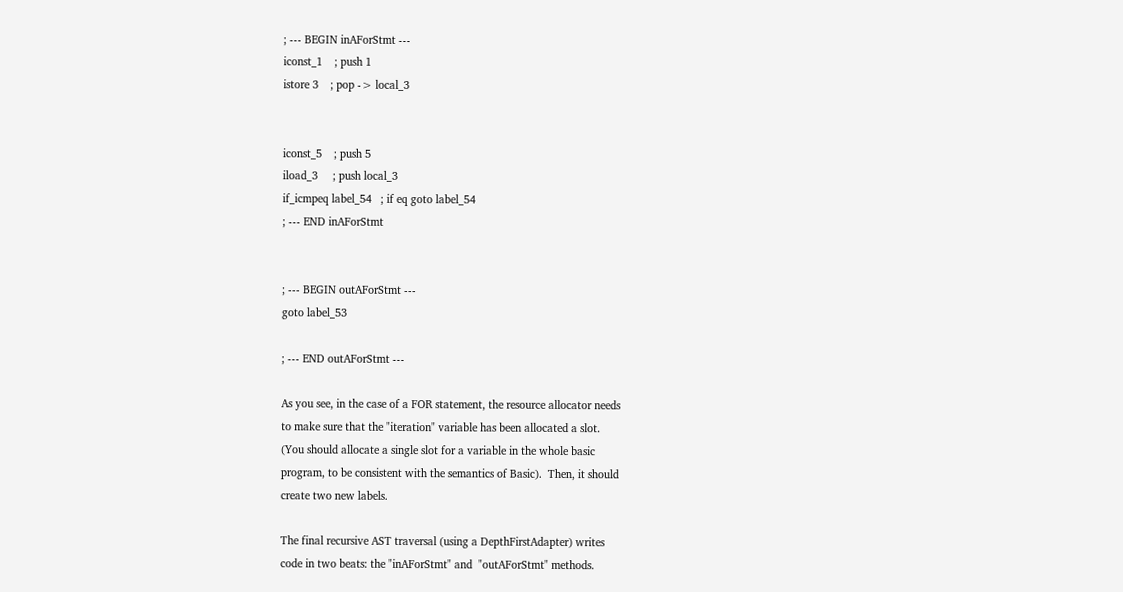; --- BEGIN inAForStmt ---
iconst_1    ; push 1
istore 3    ; pop -> local_3


iconst_5    ; push 5
iload_3     ; push local_3
if_icmpeq label_54   ; if eq goto label_54
; --- END inAForStmt


; --- BEGIN outAForStmt ---
goto label_53

; --- END outAForStmt ---

As you see, in the case of a FOR statement, the resource allocator needs
to make sure that the "iteration" variable has been allocated a slot.
(You should allocate a single slot for a variable in the whole basic
program, to be consistent with the semantics of Basic).  Then, it should
create two new labels.

The final recursive AST traversal (using a DepthFirstAdapter) writes
code in two beats: the "inAForStmt" and  "outAForStmt" methods.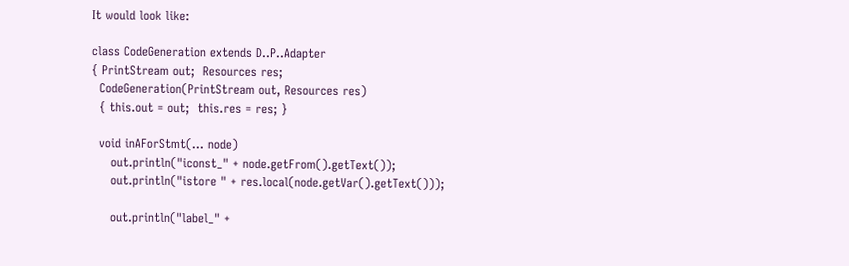It would look like:

class CodeGeneration extends D..P..Adapter
{ PrintStream out;  Resources res;
  CodeGeneration(PrintStream out, Resources res)
  { this.out = out;  this.res = res; }

  void inAForStmt(... node)
     out.println("iconst_" + node.getFrom().getText());
     out.println("istore " + res.local(node.getVar().getText()));

     out.println("label_" +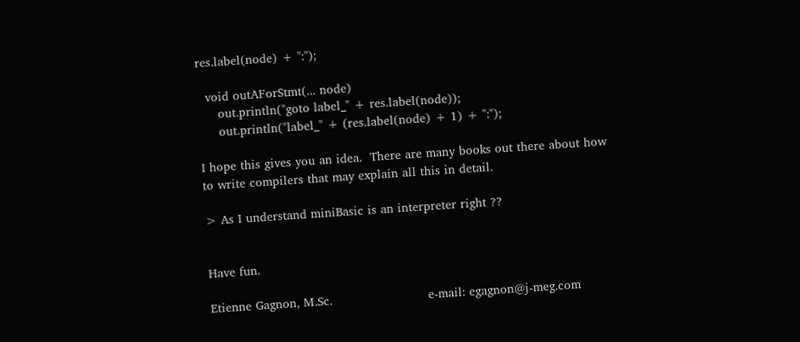res.label(node) + ":");

  void outAForStmt(... node)
     out.println("goto label_" + res.label(node));
     out.println("label_" + (res.label(node) + 1) + ":");

I hope this gives you an idea.  There are many books out there about how
to write compilers that may explain all this in detail.

> As I understand miniBasic is an interpreter right ??


Have fun.

Etienne Gagnon, M.Sc.                        e-mail: egagnon@j-meg.com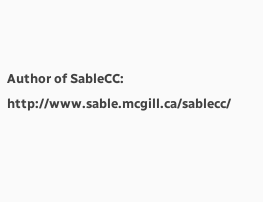Author of SableCC:                 http://www.sable.mcgill.ca/sablecc/